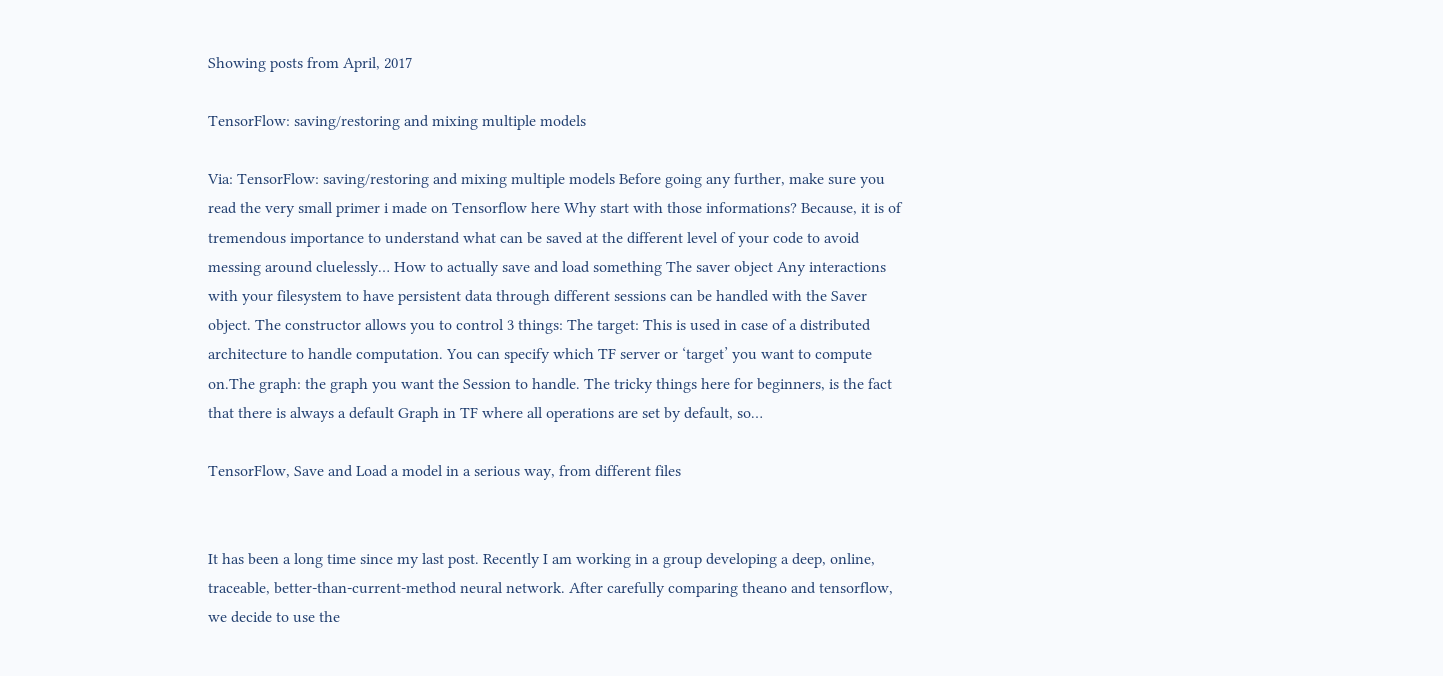Showing posts from April, 2017

TensorFlow: saving/restoring and mixing multiple models

Via: TensorFlow: saving/restoring and mixing multiple models Before going any further, make sure you read the very small primer i made on Tensorflow here Why start with those informations? Because, it is of tremendous importance to understand what can be saved at the different level of your code to avoid messing around cluelessly… How to actually save and load something The saver object Any interactions with your filesystem to have persistent data through different sessions can be handled with the Saver object. The constructor allows you to control 3 things: The target: This is used in case of a distributed architecture to handle computation. You can specify which TF server or ‘target’ you want to compute on.The graph: the graph you want the Session to handle. The tricky things here for beginners, is the fact that there is always a default Graph in TF where all operations are set by default, so…

TensorFlow, Save and Load a model in a serious way, from different files


It has been a long time since my last post. Recently I am working in a group developing a deep, online, traceable, better-than-current-method neural network. After carefully comparing theano and tensorflow, we decide to use the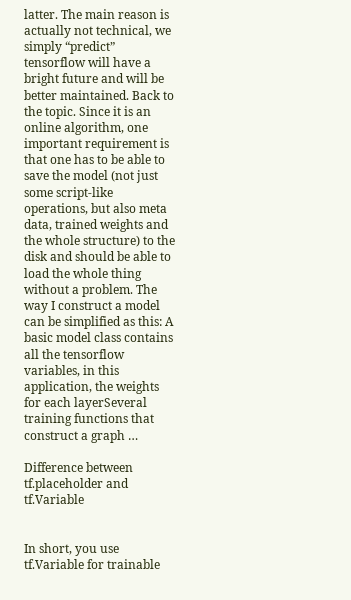latter. The main reason is actually not technical, we simply “predict” tensorflow will have a bright future and will be better maintained. Back to the topic. Since it is an online algorithm, one important requirement is that one has to be able to save the model (not just some script-like operations, but also meta data, trained weights and the whole structure) to the disk and should be able to load the whole thing without a problem. The way I construct a model can be simplified as this: A basic model class contains all the tensorflow variables, in this application, the weights for each layerSeveral training functions that construct a graph …

Difference between tf.placeholder and tf.Variable


In short, you use tf.Variable for trainable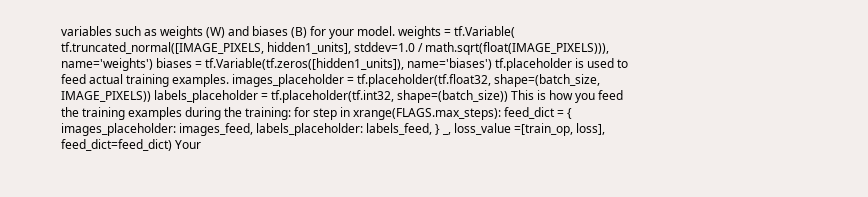variables such as weights (W) and biases (B) for your model. weights = tf.Variable( tf.truncated_normal([IMAGE_PIXELS, hidden1_units], stddev=1.0 / math.sqrt(float(IMAGE_PIXELS))), name='weights') biases = tf.Variable(tf.zeros([hidden1_units]), name='biases') tf.placeholder is used to feed actual training examples. images_placeholder = tf.placeholder(tf.float32, shape=(batch_size, IMAGE_PIXELS)) labels_placeholder = tf.placeholder(tf.int32, shape=(batch_size)) This is how you feed the training examples during the training: for step in xrange(FLAGS.max_steps): feed_dict = { images_placeholder: images_feed, labels_placeholder: labels_feed, } _, loss_value =[train_op, loss], feed_dict=feed_dict) Your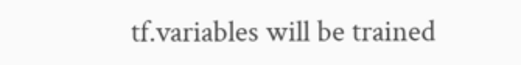tf.variables will be trained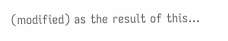(modified) as the result of this…